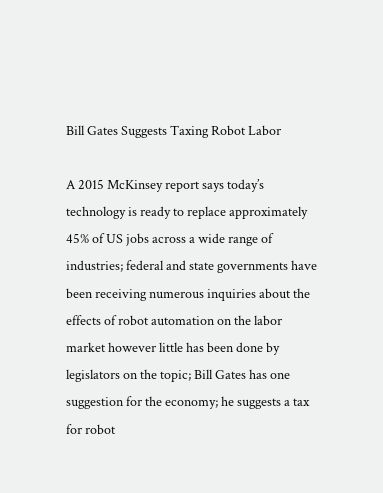Bill Gates Suggests Taxing Robot Labor

A 2015 McKinsey report says today’s technology is ready to replace approximately 45% of US jobs across a wide range of industries; federal and state governments have been receiving numerous inquiries about the effects of robot automation on the labor market however little has been done by legislators on the topic; Bill Gates has one suggestion for the economy; he suggests a tax for robot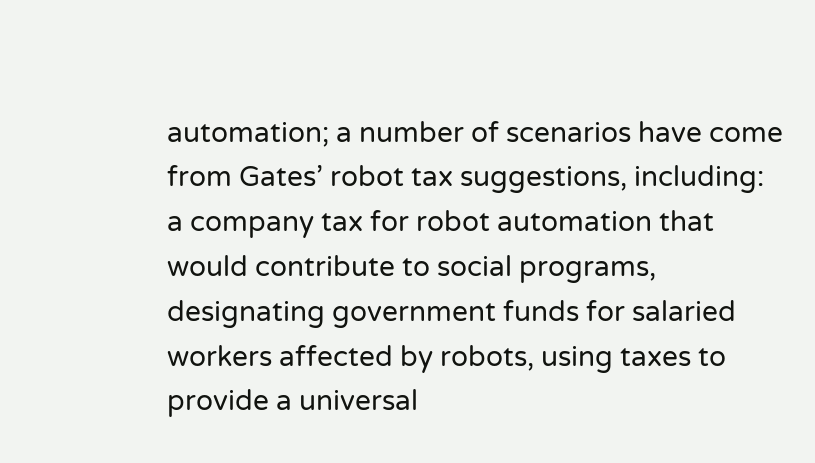automation; a number of scenarios have come from Gates’ robot tax suggestions, including: a company tax for robot automation that would contribute to social programs, designating government funds for salaried workers affected by robots, using taxes to provide a universal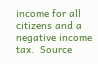income for all citizens and a negative income tax.  Source